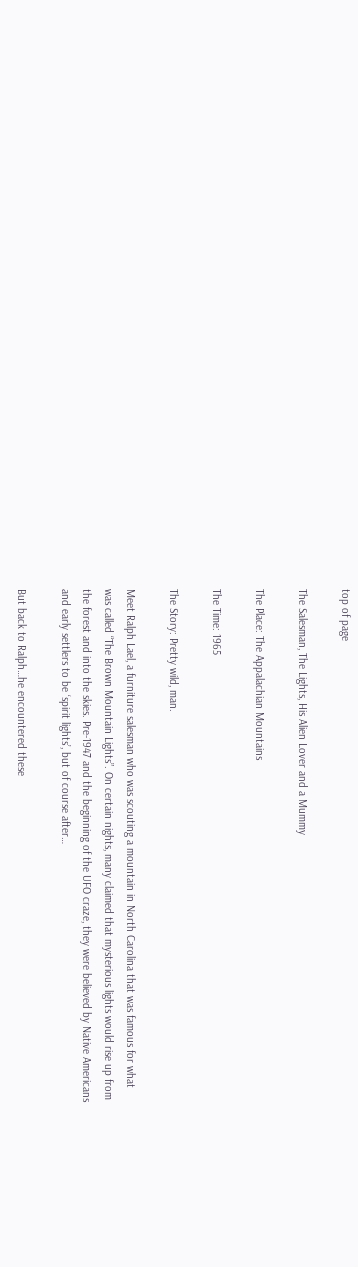top of page

The Salesman, The Lights, His Alien Lover and a Mummy

The Place: The Appalachian Mountains

The Time: 1965

The Story: Pretty wild, man.

Meet Ralph Lael, a furniture salesman who was scouting a mountain in North Carolina that was famous for what was called “The Brown Mountain Lights”. On certain nights, many claimed that mysterious lights would rise up from the forest and into the skies. Pre-1947 and the beginning of the UFO craze, they were believed by Native Americans and early settlers to be ‘spirit lights’, but of course after…

But back to Ralph…he encountered these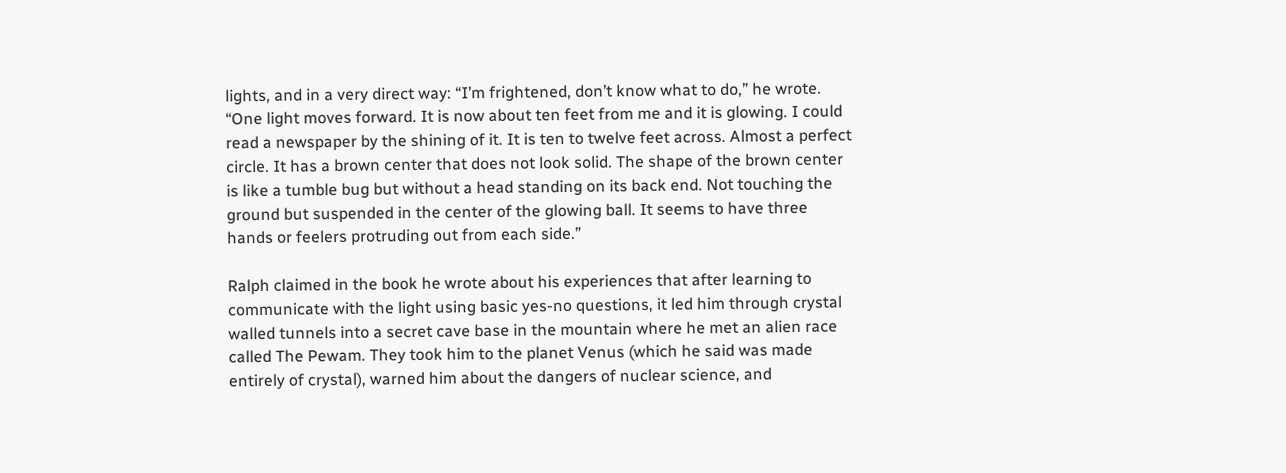lights, and in a very direct way: “I’m frightened, don’t know what to do,” he wrote. “One light moves forward. It is now about ten feet from me and it is glowing. I could read a newspaper by the shining of it. It is ten to twelve feet across. Almost a perfect circle. It has a brown center that does not look solid. The shape of the brown center is like a tumble bug but without a head standing on its back end. Not touching the ground but suspended in the center of the glowing ball. It seems to have three hands or feelers protruding out from each side.”

Ralph claimed in the book he wrote about his experiences that after learning to communicate with the light using basic yes-no questions, it led him through crystal walled tunnels into a secret cave base in the mountain where he met an alien race called The Pewam. They took him to the planet Venus (which he said was made entirely of crystal), warned him about the dangers of nuclear science, and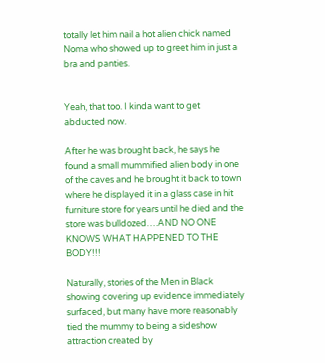totally let him nail a hot alien chick named Noma who showed up to greet him in just a bra and panties.


Yeah, that too. I kinda want to get abducted now.

After he was brought back, he says he found a small mummified alien body in one of the caves and he brought it back to town where he displayed it in a glass case in hit furniture store for years until he died and the store was bulldozed….AND NO ONE KNOWS WHAT HAPPENED TO THE BODY!!!

Naturally, stories of the Men in Black showing covering up evidence immediately surfaced, but many have more reasonably tied the mummy to being a sideshow attraction created by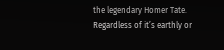the legendary Homer Tate. Regardless of it’s earthly or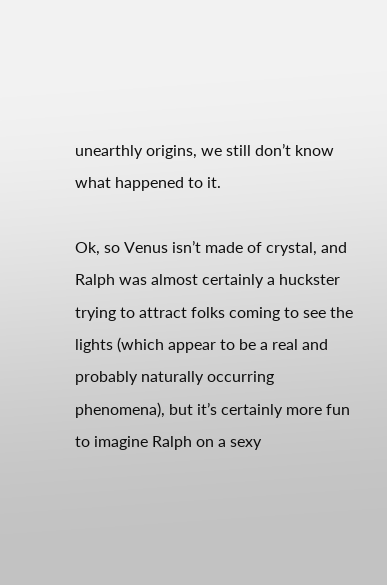unearthly origins, we still don’t know what happened to it.

Ok, so Venus isn’t made of crystal, and Ralph was almost certainly a huckster trying to attract folks coming to see the lights (which appear to be a real and probably naturally occurring phenomena), but it’s certainly more fun to imagine Ralph on a sexy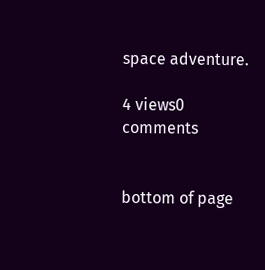space adventure.

4 views0 comments


bottom of page